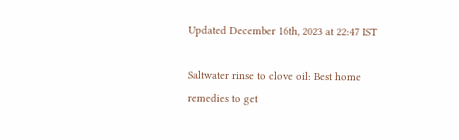Updated December 16th, 2023 at 22:47 IST

Saltwater rinse to clove oil: Best home remedies to get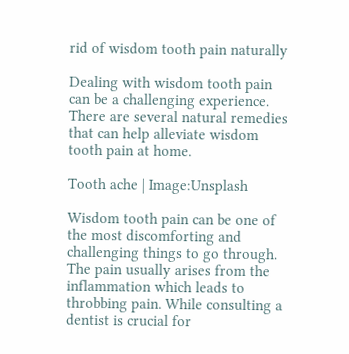rid of wisdom tooth pain naturally

Dealing with wisdom tooth pain can be a challenging experience. There are several natural remedies that can help alleviate wisdom tooth pain at home.

Tooth ache | Image:Unsplash

Wisdom tooth pain can be one of the most discomforting and challenging things to go through. The pain usually arises from the inflammation which leads to throbbing pain. While consulting a dentist is crucial for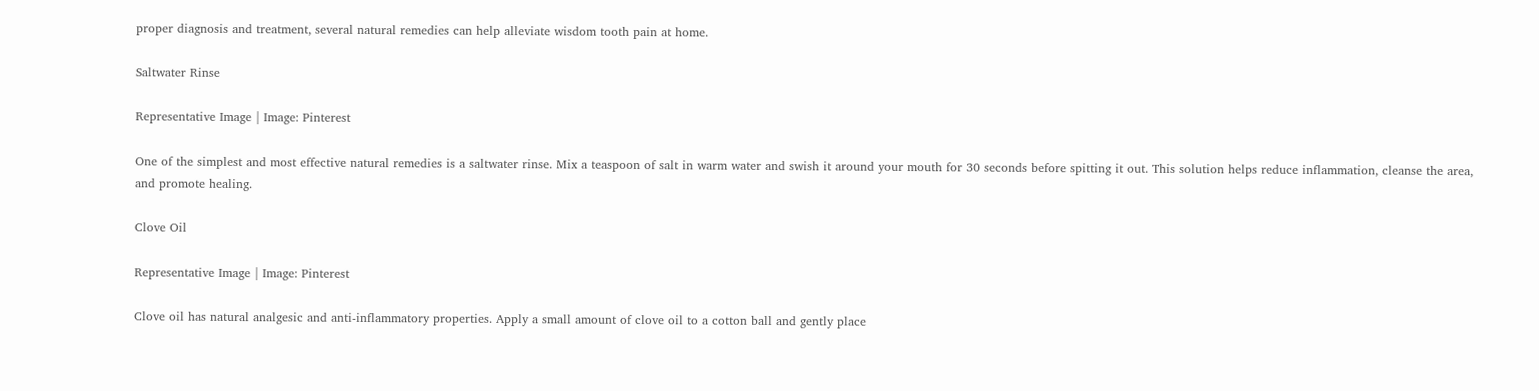proper diagnosis and treatment, several natural remedies can help alleviate wisdom tooth pain at home.

Saltwater Rinse

Representative Image | Image: Pinterest

One of the simplest and most effective natural remedies is a saltwater rinse. Mix a teaspoon of salt in warm water and swish it around your mouth for 30 seconds before spitting it out. This solution helps reduce inflammation, cleanse the area, and promote healing.

Clove Oil

Representative Image | Image: Pinterest

Clove oil has natural analgesic and anti-inflammatory properties. Apply a small amount of clove oil to a cotton ball and gently place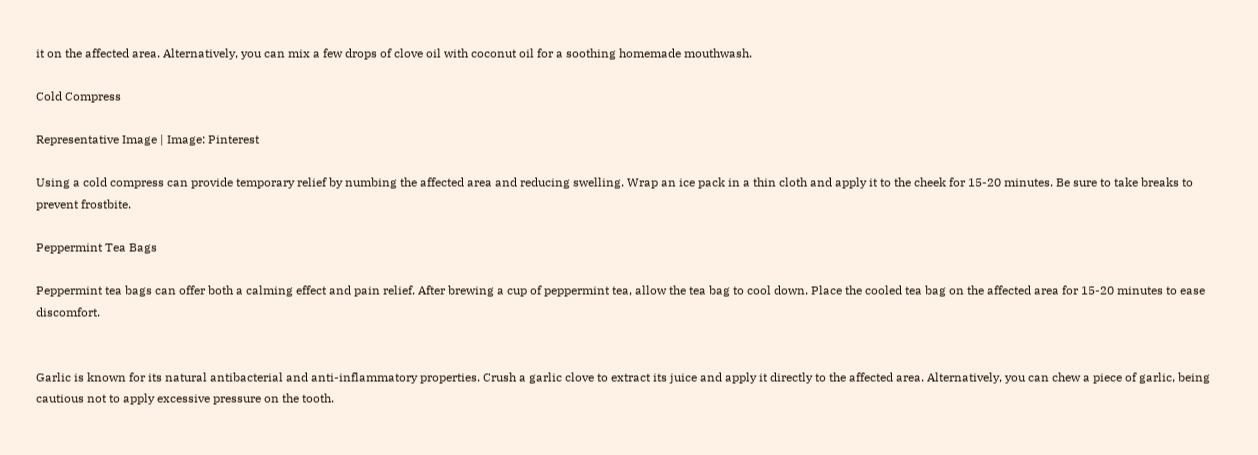it on the affected area. Alternatively, you can mix a few drops of clove oil with coconut oil for a soothing homemade mouthwash.

Cold Compress

Representative Image | Image: Pinterest

Using a cold compress can provide temporary relief by numbing the affected area and reducing swelling. Wrap an ice pack in a thin cloth and apply it to the cheek for 15-20 minutes. Be sure to take breaks to prevent frostbite.

Peppermint Tea Bags

Peppermint tea bags can offer both a calming effect and pain relief. After brewing a cup of peppermint tea, allow the tea bag to cool down. Place the cooled tea bag on the affected area for 15-20 minutes to ease discomfort.


Garlic is known for its natural antibacterial and anti-inflammatory properties. Crush a garlic clove to extract its juice and apply it directly to the affected area. Alternatively, you can chew a piece of garlic, being cautious not to apply excessive pressure on the tooth.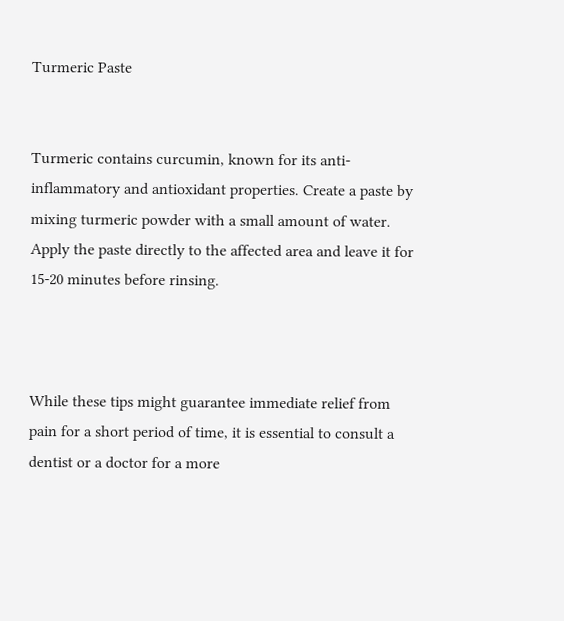Turmeric Paste


Turmeric contains curcumin, known for its anti-inflammatory and antioxidant properties. Create a paste by mixing turmeric powder with a small amount of water. Apply the paste directly to the affected area and leave it for 15-20 minutes before rinsing.



While these tips might guarantee immediate relief from pain for a short period of time, it is essential to consult a dentist or a doctor for a more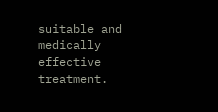suitable and medically effective treatment.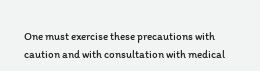One must exercise these precautions with caution and with consultation with medical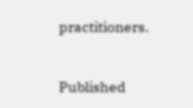practitioners.


Published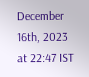December 16th, 2023 at 22:47 IST